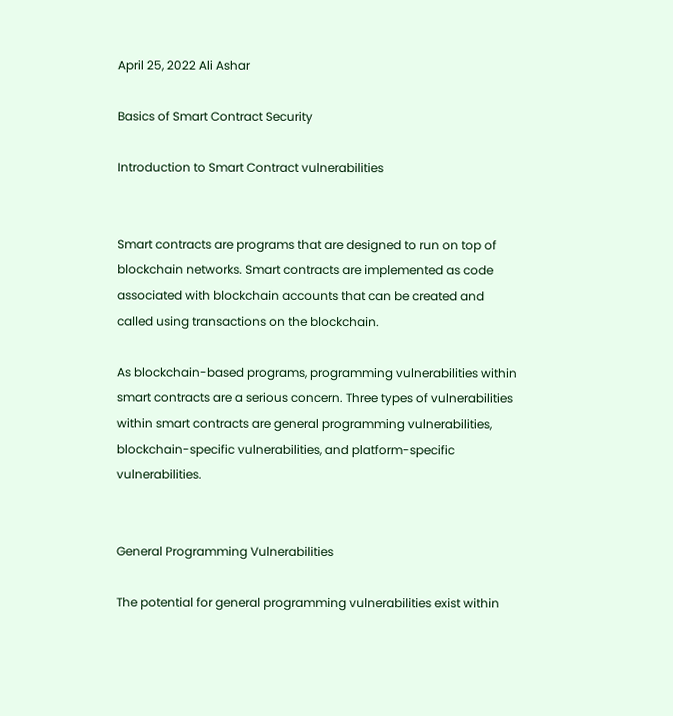April 25, 2022 Ali Ashar

Basics of Smart Contract Security

Introduction to Smart Contract vulnerabilities


Smart contracts are programs that are designed to run on top of blockchain networks. Smart contracts are implemented as code associated with blockchain accounts that can be created and called using transactions on the blockchain.

As blockchain-based programs, programming vulnerabilities within smart contracts are a serious concern. Three types of vulnerabilities within smart contracts are general programming vulnerabilities, blockchain-specific vulnerabilities, and platform-specific vulnerabilities.


General Programming Vulnerabilities

The potential for general programming vulnerabilities exist within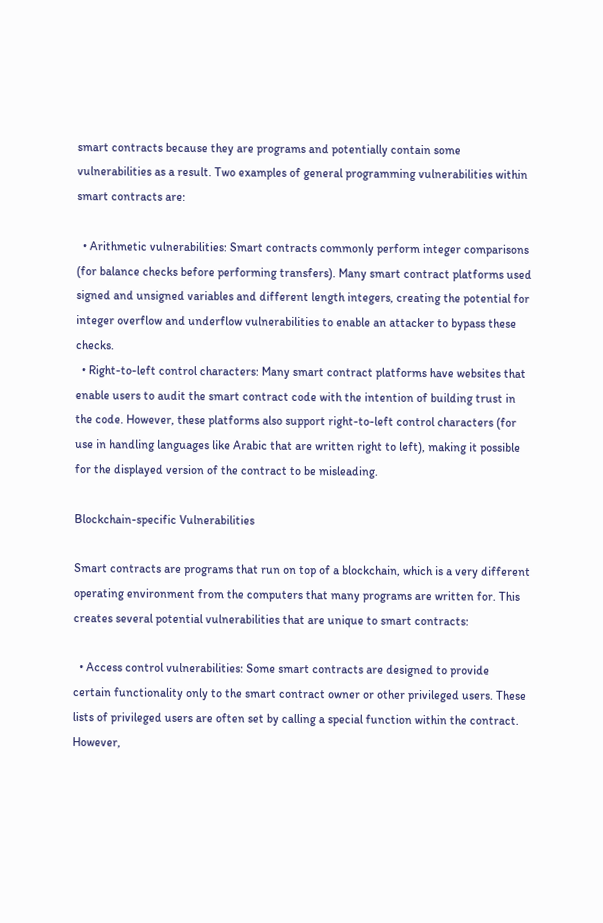smart contracts because they are programs and potentially contain some vulnerabilities as a result. Two examples of general programming vulnerabilities within smart contracts are:

  • Arithmetic vulnerabilities: Smart contracts commonly perform integer comparisons (for balance checks before performing transfers). Many smart contract platforms used signed and unsigned variables and different length integers, creating the potential for integer overflow and underflow vulnerabilities to enable an attacker to bypass these checks.
  • Right-to-left control characters: Many smart contract platforms have websites that enable users to audit the smart contract code with the intention of building trust in the code. However, these platforms also support right-to-left control characters (for use in handling languages like Arabic that are written right to left), making it possible for the displayed version of the contract to be misleading.

Blockchain-specific Vulnerabilities

Smart contracts are programs that run on top of a blockchain, which is a very different operating environment from the computers that many programs are written for. This creates several potential vulnerabilities that are unique to smart contracts:

  • Access control vulnerabilities: Some smart contracts are designed to provide certain functionality only to the smart contract owner or other privileged users. These lists of privileged users are often set by calling a special function within the contract. However,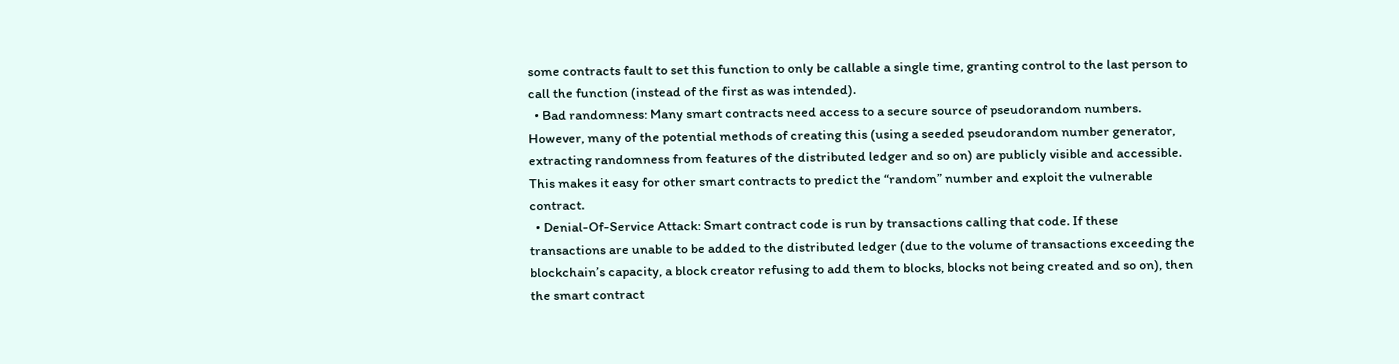some contracts fault to set this function to only be callable a single time, granting control to the last person to call the function (instead of the first as was intended).
  • Bad randomness: Many smart contracts need access to a secure source of pseudorandom numbers. However, many of the potential methods of creating this (using a seeded pseudorandom number generator, extracting randomness from features of the distributed ledger and so on) are publicly visible and accessible. This makes it easy for other smart contracts to predict the “random” number and exploit the vulnerable contract.
  • Denial-Of-Service Attack: Smart contract code is run by transactions calling that code. If these transactions are unable to be added to the distributed ledger (due to the volume of transactions exceeding the blockchain’s capacity, a block creator refusing to add them to blocks, blocks not being created and so on), then the smart contract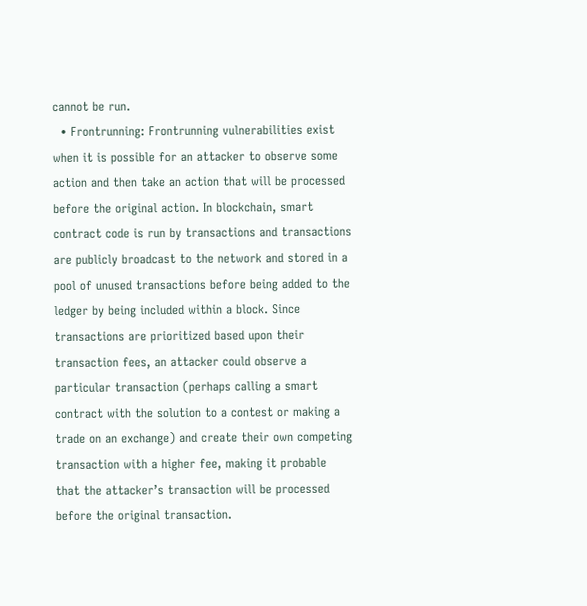cannot be run.
  • Frontrunning: Frontrunning vulnerabilities exist when it is possible for an attacker to observe some action and then take an action that will be processed before the original action. In blockchain, smart contract code is run by transactions and transactions are publicly broadcast to the network and stored in a pool of unused transactions before being added to the ledger by being included within a block. Since transactions are prioritized based upon their transaction fees, an attacker could observe a particular transaction (perhaps calling a smart contract with the solution to a contest or making a trade on an exchange) and create their own competing transaction with a higher fee, making it probable that the attacker’s transaction will be processed before the original transaction.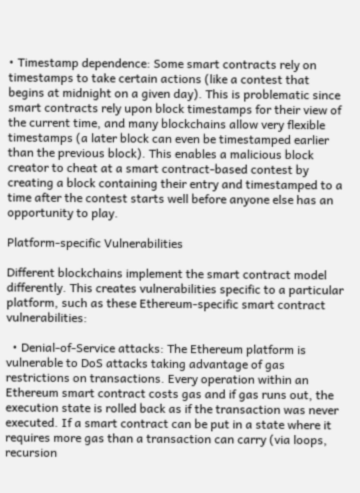• Timestamp dependence: Some smart contracts rely on timestamps to take certain actions (like a contest that begins at midnight on a given day). This is problematic since smart contracts rely upon block timestamps for their view of the current time, and many blockchains allow very flexible timestamps (a later block can even be timestamped earlier than the previous block). This enables a malicious block creator to cheat at a smart contract-based contest by creating a block containing their entry and timestamped to a time after the contest starts well before anyone else has an opportunity to play.

Platform-specific Vulnerabilities

Different blockchains implement the smart contract model differently. This creates vulnerabilities specific to a particular platform, such as these Ethereum-specific smart contract vulnerabilities:

  • Denial-of-Service attacks: The Ethereum platform is vulnerable to DoS attacks taking advantage of gas restrictions on transactions. Every operation within an Ethereum smart contract costs gas and if gas runs out, the execution state is rolled back as if the transaction was never executed. If a smart contract can be put in a state where it requires more gas than a transaction can carry (via loops, recursion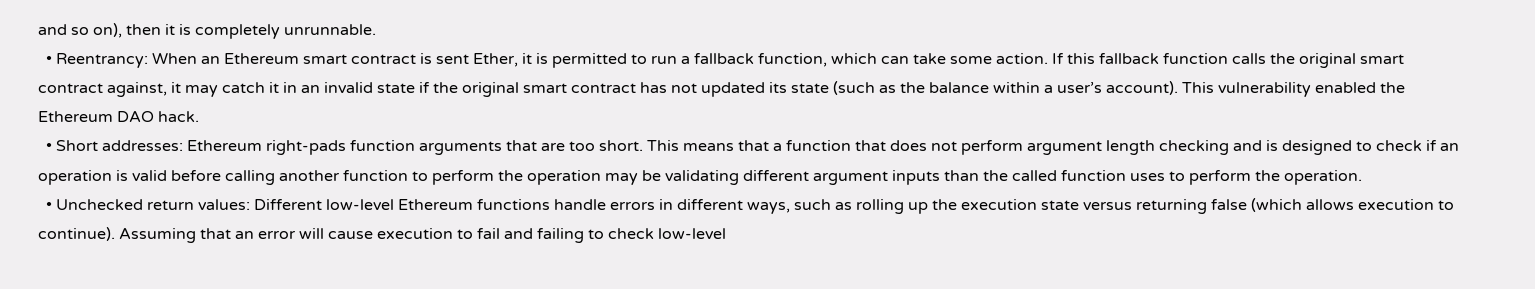and so on), then it is completely unrunnable.
  • Reentrancy: When an Ethereum smart contract is sent Ether, it is permitted to run a fallback function, which can take some action. If this fallback function calls the original smart contract against, it may catch it in an invalid state if the original smart contract has not updated its state (such as the balance within a user’s account). This vulnerability enabled the Ethereum DAO hack.
  • Short addresses: Ethereum right-pads function arguments that are too short. This means that a function that does not perform argument length checking and is designed to check if an operation is valid before calling another function to perform the operation may be validating different argument inputs than the called function uses to perform the operation.
  • Unchecked return values: Different low-level Ethereum functions handle errors in different ways, such as rolling up the execution state versus returning false (which allows execution to continue). Assuming that an error will cause execution to fail and failing to check low-level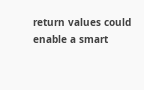return values could enable a smart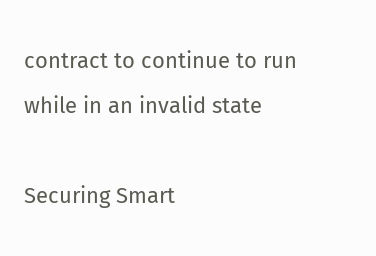contract to continue to run while in an invalid state

Securing Smart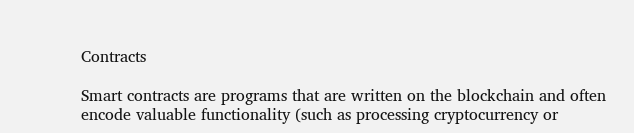Contracts

Smart contracts are programs that are written on the blockchain and often encode valuable functionality (such as processing cryptocurrency or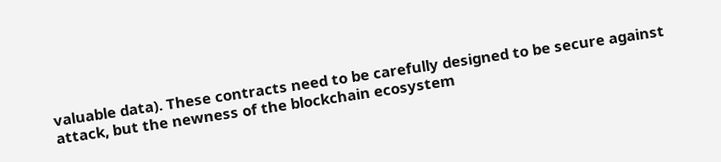valuable data). These contracts need to be carefully designed to be secure against attack, but the newness of the blockchain ecosystem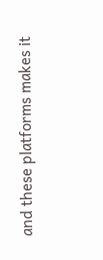and these platforms makes it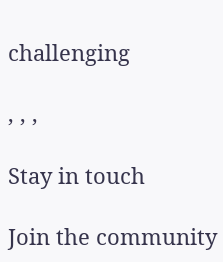challenging

, , ,

Stay in touch

Join the community